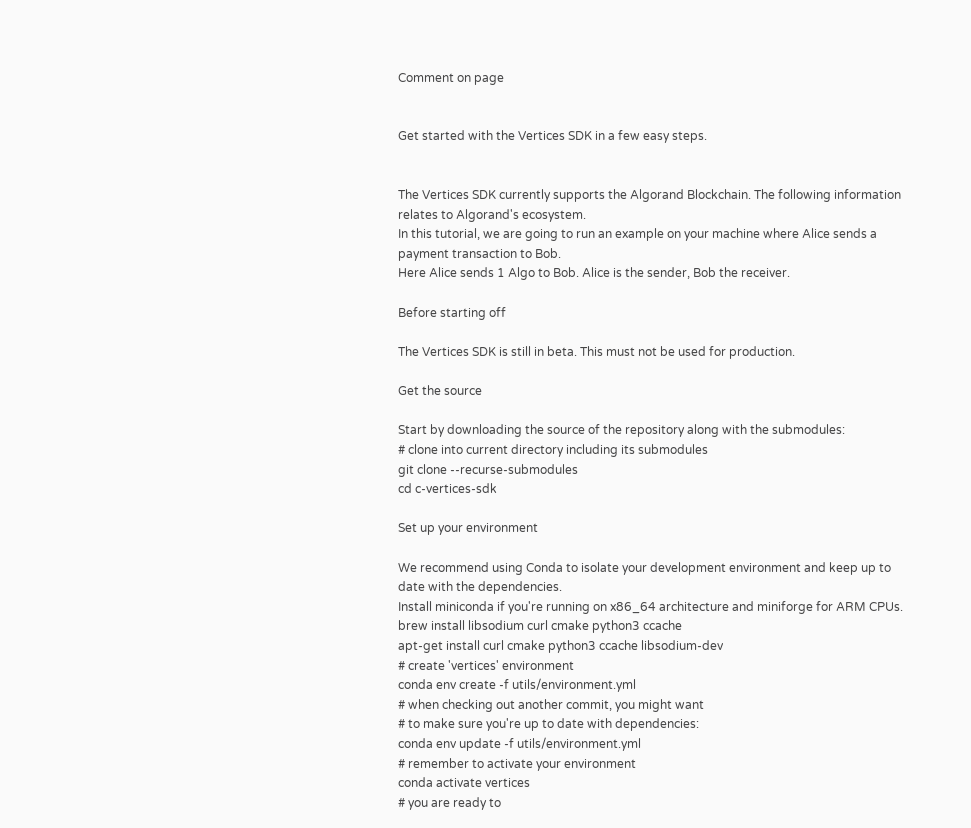Comment on page


Get started with the Vertices SDK in a few easy steps.


The Vertices SDK currently supports the Algorand Blockchain. The following information relates to Algorand's ecosystem.
In this tutorial, we are going to run an example on your machine where Alice sends a payment transaction to Bob.
Here Alice sends 1 Algo to Bob. Alice is the sender, Bob the receiver.

Before starting off

The Vertices SDK is still in beta. This must not be used for production.

Get the source

Start by downloading the source of the repository along with the submodules:
# clone into current directory including its submodules
git clone --recurse-submodules
cd c-vertices-sdk

Set up your environment

We recommend using Conda to isolate your development environment and keep up to date with the dependencies.
Install miniconda if you're running on x86_64 architecture and miniforge for ARM CPUs.
brew install libsodium curl cmake python3 ccache
apt-get install curl cmake python3 ccache libsodium-dev
# create 'vertices' environment
conda env create -f utils/environment.yml
# when checking out another commit, you might want
# to make sure you're up to date with dependencies:
conda env update -f utils/environment.yml
# remember to activate your environment
conda activate vertices
# you are ready to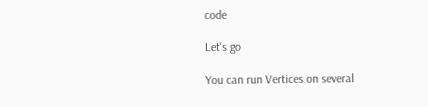code

Let's go

You can run Vertices on several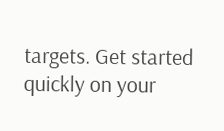targets. Get started quickly on your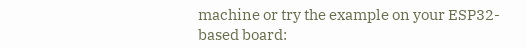machine or try the example on your ESP32-based board: